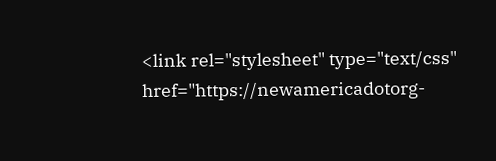<link rel="stylesheet" type="text/css" href="https://newamericadotorg-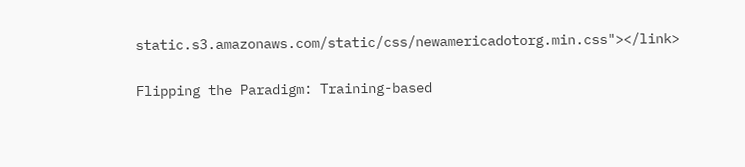static.s3.amazonaws.com/static/css/newamericadotorg.min.css"></link>

Flipping the Paradigm: Training-based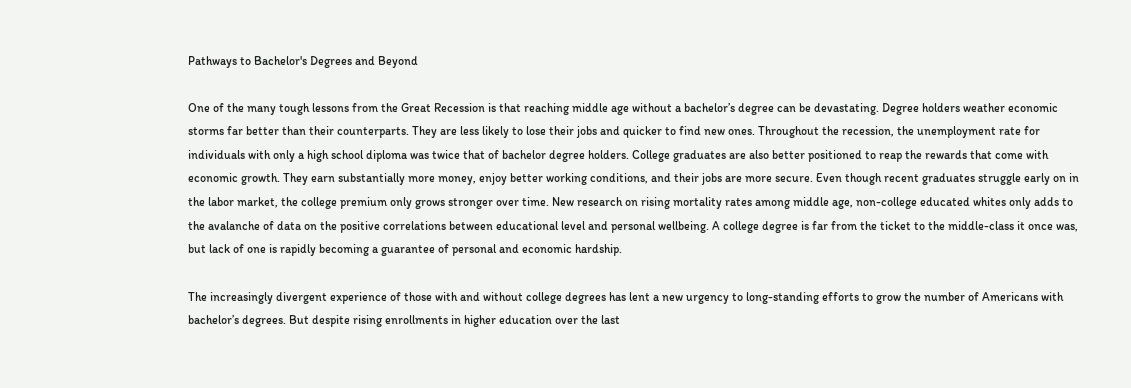Pathways to Bachelor's Degrees and Beyond

One of the many tough lessons from the Great Recession is that reaching middle age without a bachelor’s degree can be devastating. Degree holders weather economic storms far better than their counterparts. They are less likely to lose their jobs and quicker to find new ones. Throughout the recession, the unemployment rate for individuals with only a high school diploma was twice that of bachelor degree holders. College graduates are also better positioned to reap the rewards that come with economic growth. They earn substantially more money, enjoy better working conditions, and their jobs are more secure. Even though recent graduates struggle early on in the labor market, the college premium only grows stronger over time. New research on rising mortality rates among middle age, non-college educated whites only adds to the avalanche of data on the positive correlations between educational level and personal wellbeing. A college degree is far from the ticket to the middle-class it once was, but lack of one is rapidly becoming a guarantee of personal and economic hardship.

The increasingly divergent experience of those with and without college degrees has lent a new urgency to long-standing efforts to grow the number of Americans with bachelor’s degrees. But despite rising enrollments in higher education over the last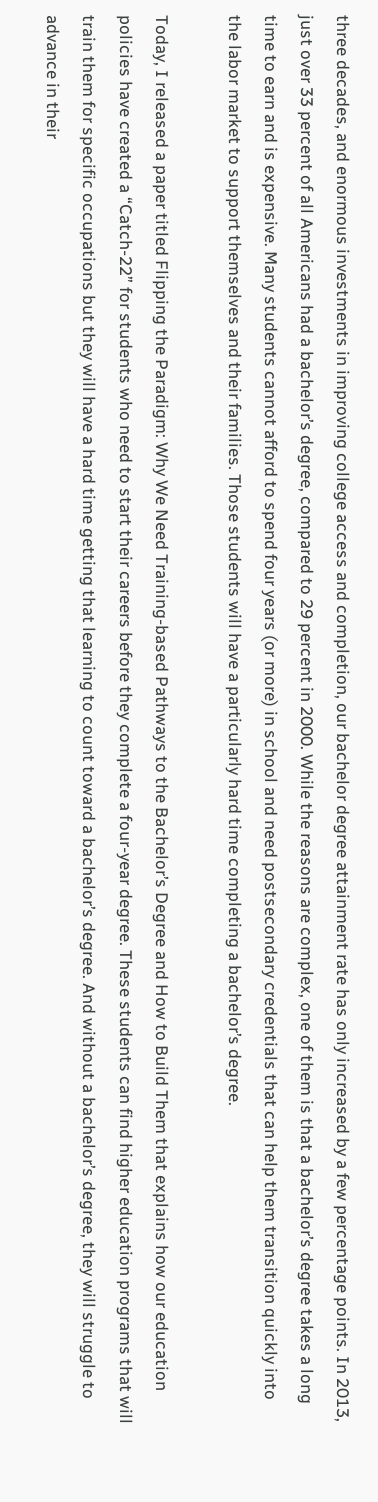three decades, and enormous investments in improving college access and completion, our bachelor degree attainment rate has only increased by a few percentage points. In 2013, just over 33 percent of all Americans had a bachelor’s degree, compared to 29 percent in 2000. While the reasons are complex, one of them is that a bachelor’s degree takes a long time to earn and is expensive. Many students cannot afford to spend four years (or more) in school and need postsecondary credentials that can help them transition quickly into the labor market to support themselves and their families. Those students will have a particularly hard time completing a bachelor’s degree.

Today, I released a paper titled Flipping the Paradigm: Why We Need Training-based Pathways to the Bachelor’s Degree and How to Build Them that explains how our education policies have created a “Catch-22” for students who need to start their careers before they complete a four-year degree. These students can find higher education programs that will train them for specific occupations but they will have a hard time getting that learning to count toward a bachelor’s degree. And without a bachelor’s degree, they will struggle to advance in their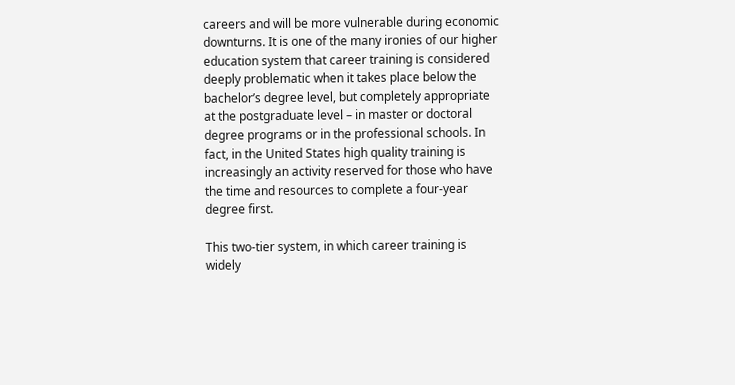careers and will be more vulnerable during economic downturns. It is one of the many ironies of our higher education system that career training is considered deeply problematic when it takes place below the bachelor’s degree level, but completely appropriate at the postgraduate level – in master or doctoral degree programs or in the professional schools. In fact, in the United States high quality training is increasingly an activity reserved for those who have the time and resources to complete a four-year degree first.

This two-tier system, in which career training is widely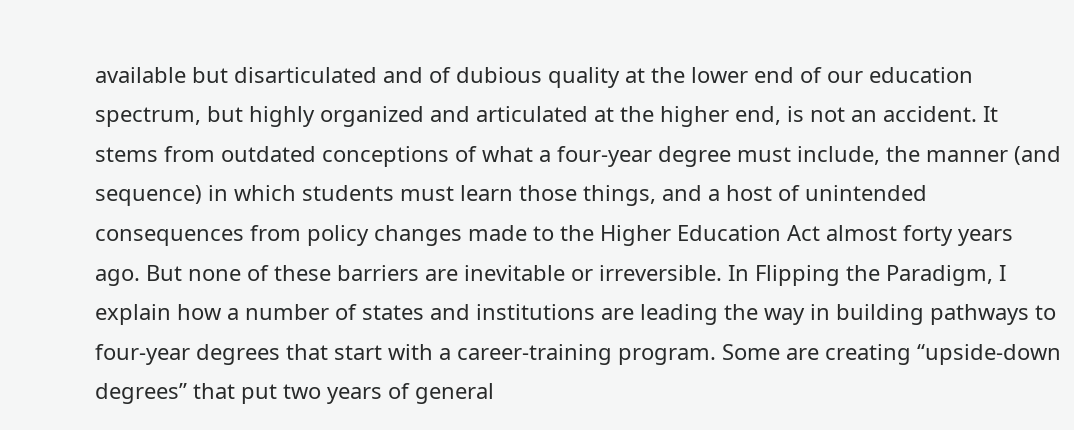available but disarticulated and of dubious quality at the lower end of our education spectrum, but highly organized and articulated at the higher end, is not an accident. It stems from outdated conceptions of what a four-year degree must include, the manner (and sequence) in which students must learn those things, and a host of unintended consequences from policy changes made to the Higher Education Act almost forty years ago. But none of these barriers are inevitable or irreversible. In Flipping the Paradigm, I explain how a number of states and institutions are leading the way in building pathways to four-year degrees that start with a career-training program. Some are creating “upside-down degrees” that put two years of general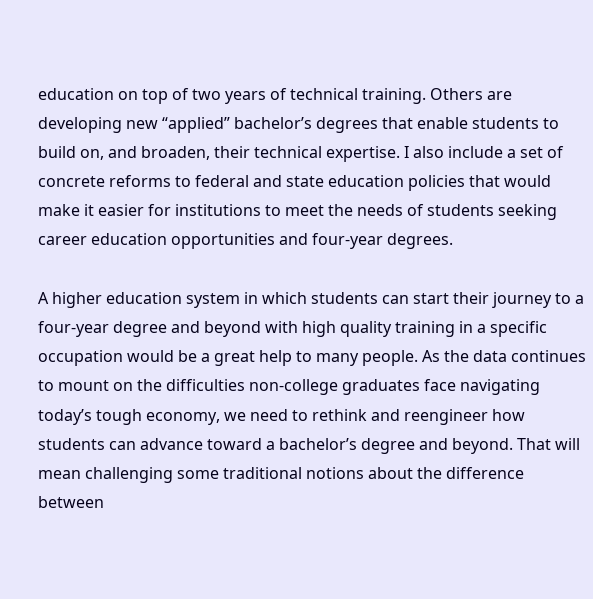education on top of two years of technical training. Others are developing new “applied” bachelor’s degrees that enable students to build on, and broaden, their technical expertise. I also include a set of concrete reforms to federal and state education policies that would make it easier for institutions to meet the needs of students seeking career education opportunities and four-year degrees.

A higher education system in which students can start their journey to a four-year degree and beyond with high quality training in a specific occupation would be a great help to many people. As the data continues to mount on the difficulties non-college graduates face navigating today’s tough economy, we need to rethink and reengineer how students can advance toward a bachelor’s degree and beyond. That will mean challenging some traditional notions about the difference between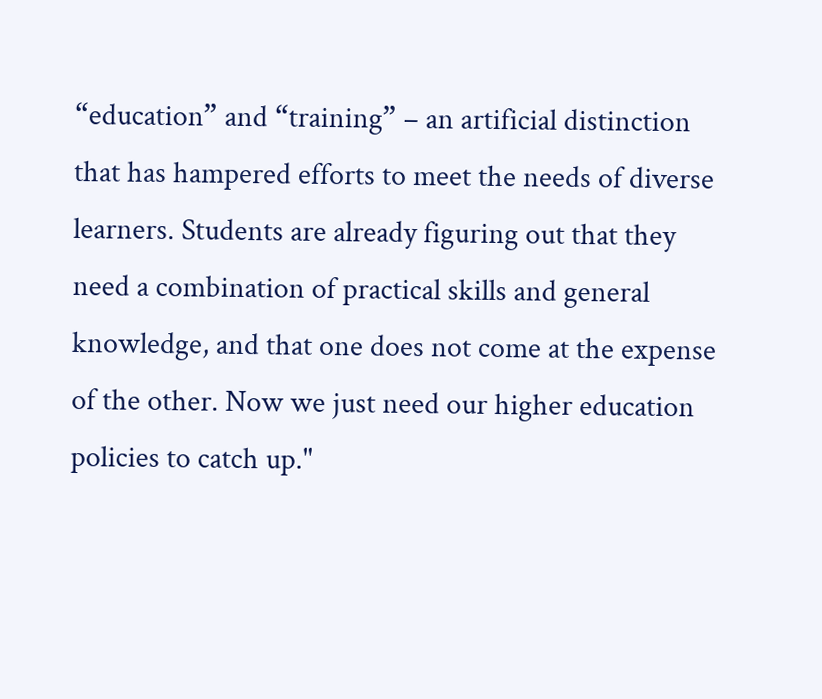“education” and “training” – an artificial distinction that has hampered efforts to meet the needs of diverse learners. Students are already figuring out that they need a combination of practical skills and general knowledge, and that one does not come at the expense of the other. Now we just need our higher education policies to catch up."